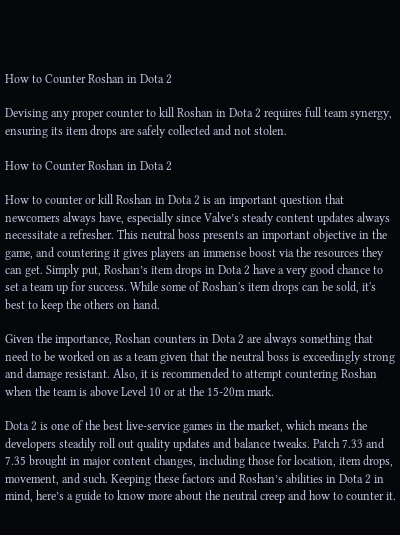How to Counter Roshan in Dota 2

Devising any proper counter to kill Roshan in Dota 2 requires full team synergy, ensuring its item drops are safely collected and not stolen.

How to Counter Roshan in Dota 2

How to counter or kill Roshan in Dota 2 is an important question that newcomers always have, especially since Valve’s steady content updates always necessitate a refresher. This neutral boss presents an important objective in the game, and countering it gives players an immense boost via the resources they can get. Simply put, Roshan’s item drops in Dota 2 have a very good chance to set a team up for success. While some of Roshan's item drops can be sold, it's best to keep the others on hand.

Given the importance, Roshan counters in Dota 2 are always something that need to be worked on as a team given that the neutral boss is exceedingly strong and damage resistant. Also, it is recommended to attempt countering Roshan when the team is above Level 10 or at the 15-20m mark.

Dota 2 is one of the best live-service games in the market, which means the developers steadily roll out quality updates and balance tweaks. Patch 7.33 and 7.35 brought in major content changes, including those for location, item drops, movement, and such. Keeping these factors and Roshan’s abilities in Dota 2 in mind, here’s a guide to know more about the neutral creep and how to counter it.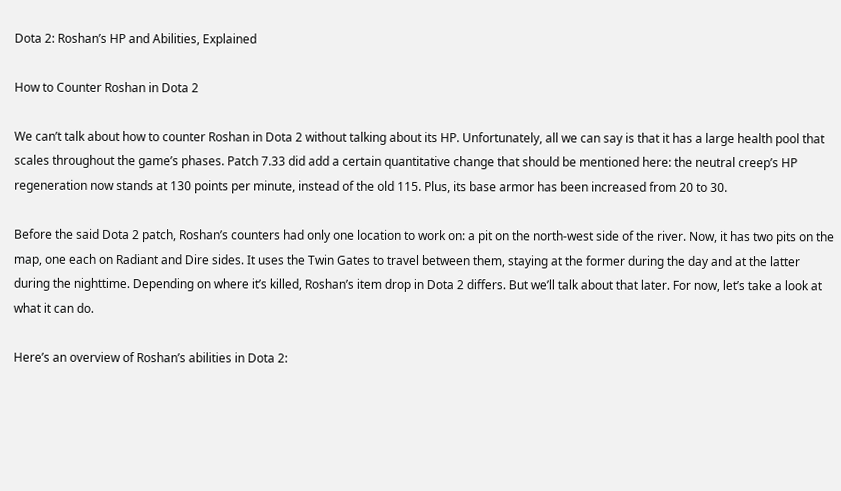Dota 2: Roshan’s HP and Abilities, Explained

How to Counter Roshan in Dota 2

We can’t talk about how to counter Roshan in Dota 2 without talking about its HP. Unfortunately, all we can say is that it has a large health pool that scales throughout the game’s phases. Patch 7.33 did add a certain quantitative change that should be mentioned here: the neutral creep’s HP regeneration now stands at 130 points per minute, instead of the old 115. Plus, its base armor has been increased from 20 to 30.

Before the said Dota 2 patch, Roshan’s counters had only one location to work on: a pit on the north-west side of the river. Now, it has two pits on the map, one each on Radiant and Dire sides. It uses the Twin Gates to travel between them, staying at the former during the day and at the latter during the nighttime. Depending on where it’s killed, Roshan’s item drop in Dota 2 differs. But we’ll talk about that later. For now, let’s take a look at what it can do.

Here’s an overview of Roshan’s abilities in Dota 2: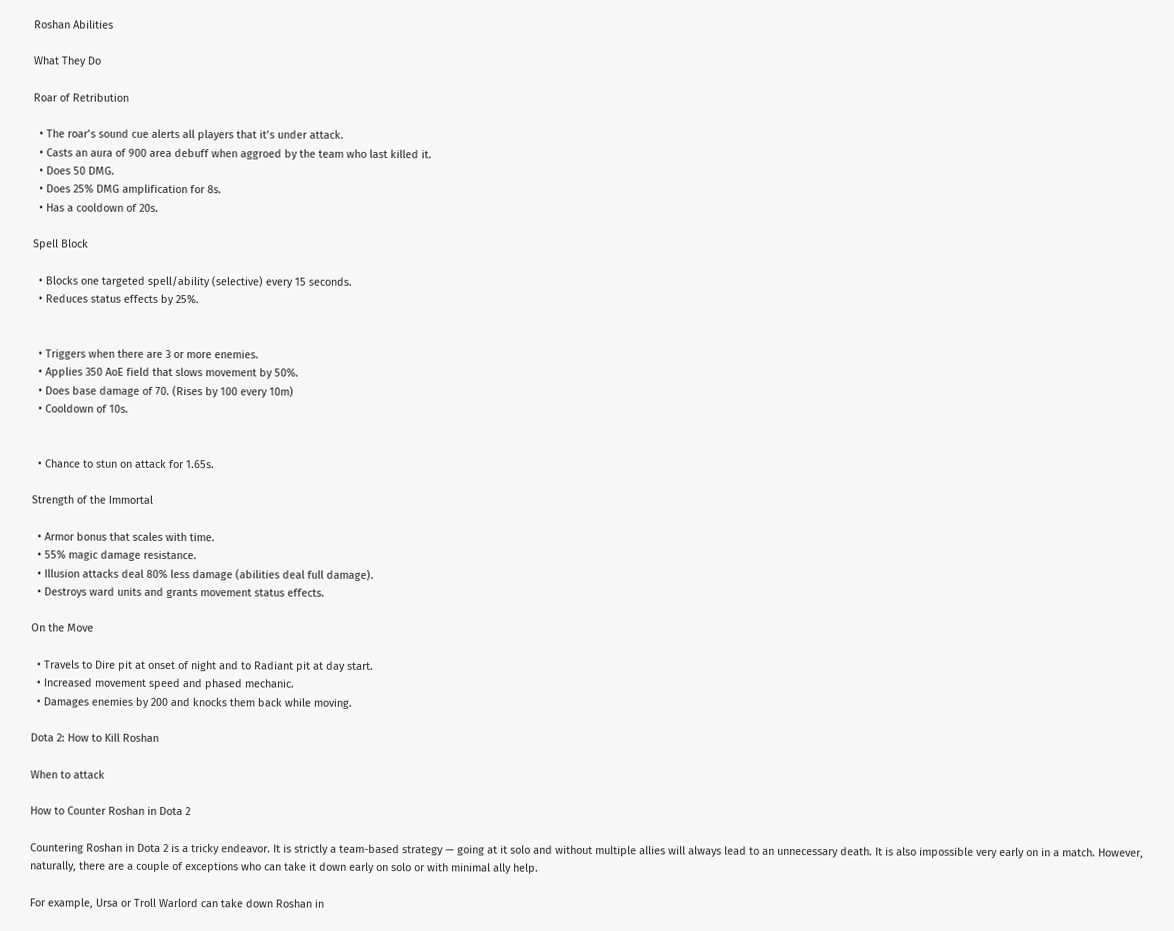Roshan Abilities

What They Do

Roar of Retribution

  • The roar’s sound cue alerts all players that it’s under attack.
  • Casts an aura of 900 area debuff when aggroed by the team who last killed it.
  • Does 50 DMG.
  • Does 25% DMG amplification for 8s.
  • Has a cooldown of 20s.

Spell Block

  • Blocks one targeted spell/ability (selective) every 15 seconds.
  • Reduces status effects by 25%.


  • Triggers when there are 3 or more enemies.
  • Applies 350 AoE field that slows movement by 50%.
  • Does base damage of 70. (Rises by 100 every 10m)
  • Cooldown of 10s.


  • Chance to stun on attack for 1.65s.

Strength of the Immortal

  • Armor bonus that scales with time.
  • 55% magic damage resistance.
  • Illusion attacks deal 80% less damage (abilities deal full damage).
  • Destroys ward units and grants movement status effects.

On the Move

  • Travels to Dire pit at onset of night and to Radiant pit at day start.
  • Increased movement speed and phased mechanic.
  • Damages enemies by 200 and knocks them back while moving.

Dota 2: How to Kill Roshan

When to attack

How to Counter Roshan in Dota 2

Countering Roshan in Dota 2 is a tricky endeavor. It is strictly a team-based strategy — going at it solo and without multiple allies will always lead to an unnecessary death. It is also impossible very early on in a match. However, naturally, there are a couple of exceptions who can take it down early on solo or with minimal ally help.

For example, Ursa or Troll Warlord can take down Roshan in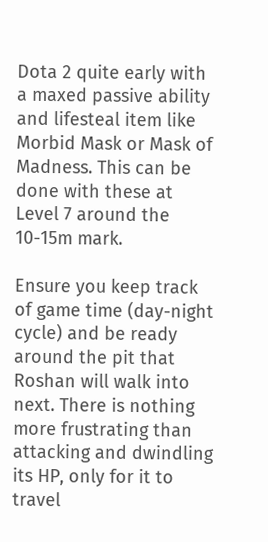Dota 2 quite early with a maxed passive ability and lifesteal item like Morbid Mask or Mask of Madness. This can be done with these at Level 7 around the 10-15m mark.

Ensure you keep track of game time (day-night cycle) and be ready around the pit that Roshan will walk into next. There is nothing more frustrating than attacking and dwindling its HP, only for it to travel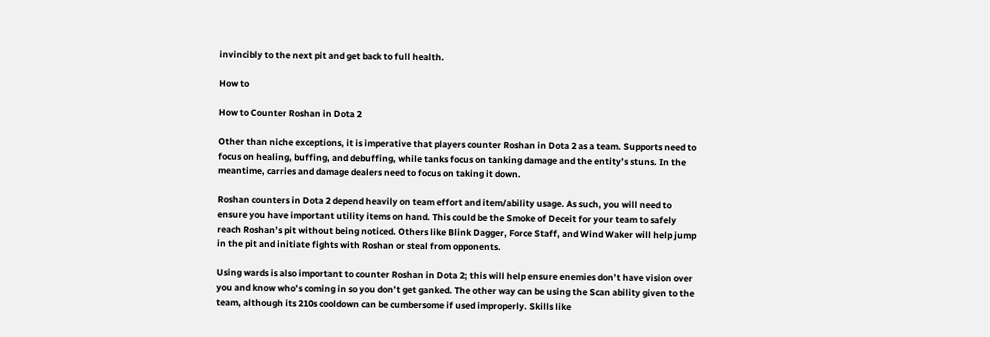invincibly to the next pit and get back to full health.

How to

How to Counter Roshan in Dota 2

Other than niche exceptions, it is imperative that players counter Roshan in Dota 2 as a team. Supports need to focus on healing, buffing, and debuffing, while tanks focus on tanking damage and the entity’s stuns. In the meantime, carries and damage dealers need to focus on taking it down.

Roshan counters in Dota 2 depend heavily on team effort and item/ability usage. As such, you will need to ensure you have important utility items on hand. This could be the Smoke of Deceit for your team to safely reach Roshan’s pit without being noticed. Others like Blink Dagger, Force Staff, and Wind Waker will help jump in the pit and initiate fights with Roshan or steal from opponents.

Using wards is also important to counter Roshan in Dota 2; this will help ensure enemies don’t have vision over you and know who’s coming in so you don’t get ganked. The other way can be using the Scan ability given to the team, although its 210s cooldown can be cumbersome if used improperly. Skills like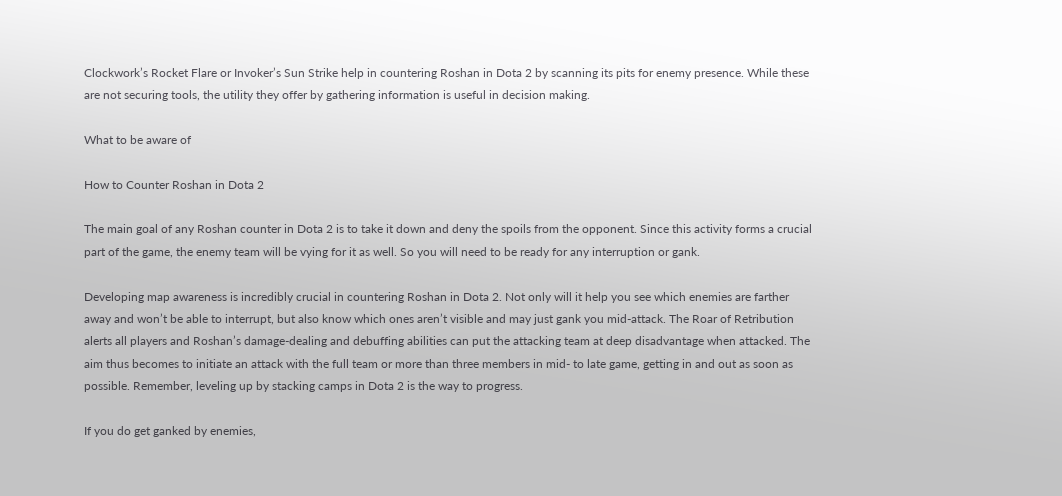Clockwork’s Rocket Flare or Invoker’s Sun Strike help in countering Roshan in Dota 2 by scanning its pits for enemy presence. While these are not securing tools, the utility they offer by gathering information is useful in decision making.

What to be aware of

How to Counter Roshan in Dota 2

The main goal of any Roshan counter in Dota 2 is to take it down and deny the spoils from the opponent. Since this activity forms a crucial part of the game, the enemy team will be vying for it as well. So you will need to be ready for any interruption or gank.

Developing map awareness is incredibly crucial in countering Roshan in Dota 2. Not only will it help you see which enemies are farther away and won’t be able to interrupt, but also know which ones aren’t visible and may just gank you mid-attack. The Roar of Retribution alerts all players and Roshan’s damage-dealing and debuffing abilities can put the attacking team at deep disadvantage when attacked. The aim thus becomes to initiate an attack with the full team or more than three members in mid- to late game, getting in and out as soon as possible. Remember, leveling up by stacking camps in Dota 2 is the way to progress.

If you do get ganked by enemies,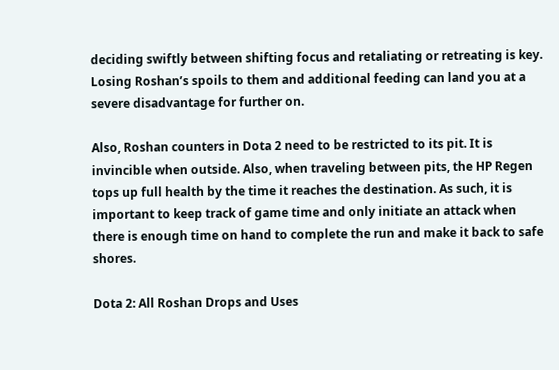deciding swiftly between shifting focus and retaliating or retreating is key. Losing Roshan’s spoils to them and additional feeding can land you at a severe disadvantage for further on.

Also, Roshan counters in Dota 2 need to be restricted to its pit. It is invincible when outside. Also, when traveling between pits, the HP Regen tops up full health by the time it reaches the destination. As such, it is important to keep track of game time and only initiate an attack when there is enough time on hand to complete the run and make it back to safe shores.

Dota 2: All Roshan Drops and Uses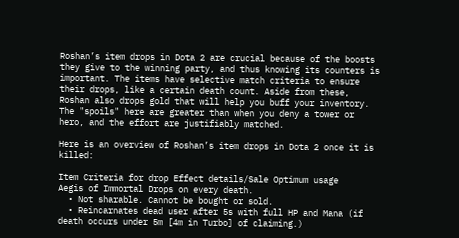Roshan’s item drops in Dota 2 are crucial because of the boosts they give to the winning party, and thus knowing its counters is important. The items have selective match criteria to ensure their drops, like a certain death count. Aside from these, Roshan also drops gold that will help you buff your inventory. The "spoils" here are greater than when you deny a tower or hero, and the effort are justifiably matched.

Here is an overview of Roshan’s item drops in Dota 2 once it is killed:

Item Criteria for drop Effect details/Sale Optimum usage
Aegis of Immortal Drops on every death.
  • Not sharable. Cannot be bought or sold.
  • Reincarnates dead user after 5s with full HP and Mana (if death occurs under 5m [4m in Turbo] of claiming.)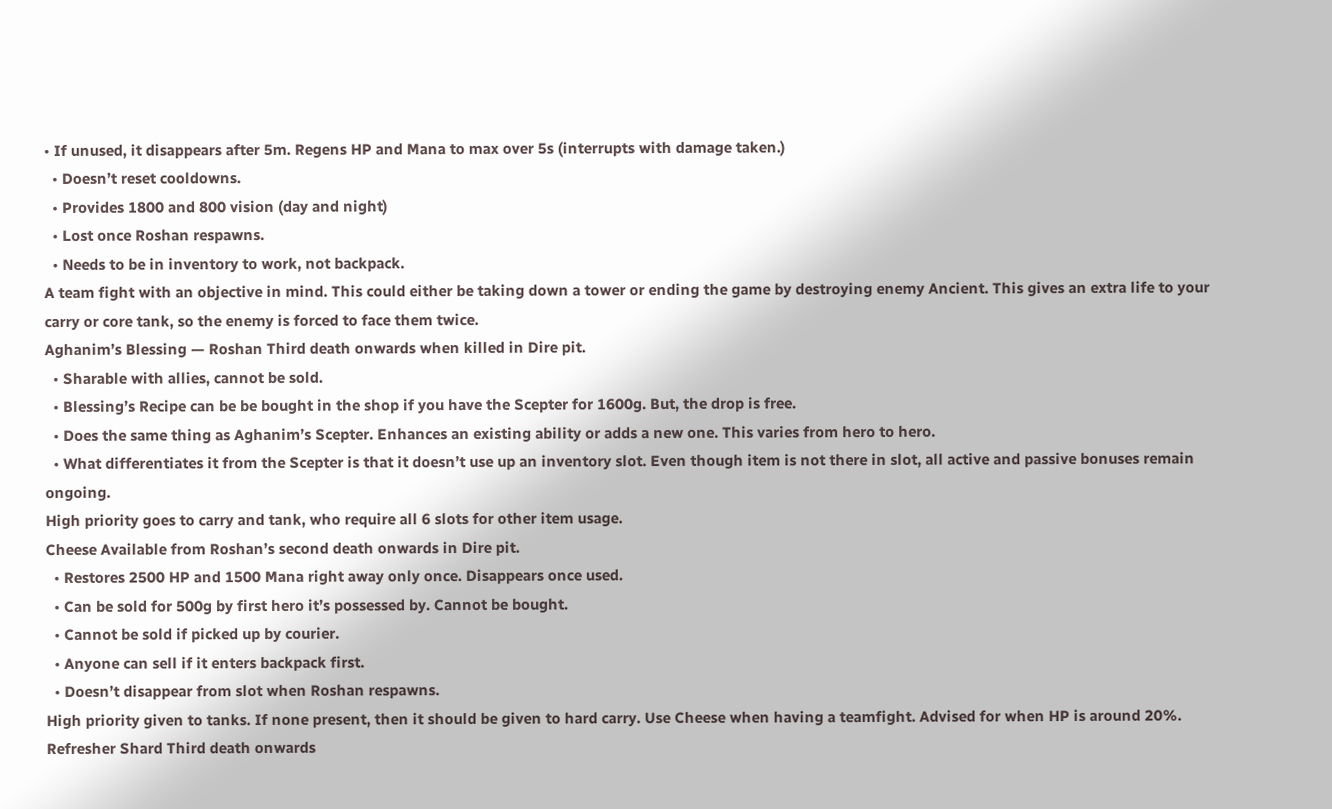• If unused, it disappears after 5m. Regens HP and Mana to max over 5s (interrupts with damage taken.)
  • Doesn’t reset cooldowns.
  • Provides 1800 and 800 vision (day and night)
  • Lost once Roshan respawns.
  • Needs to be in inventory to work, not backpack.
A team fight with an objective in mind. This could either be taking down a tower or ending the game by destroying enemy Ancient. This gives an extra life to your carry or core tank, so the enemy is forced to face them twice.
Aghanim’s Blessing — Roshan Third death onwards when killed in Dire pit.
  • Sharable with allies, cannot be sold.
  • Blessing’s Recipe can be be bought in the shop if you have the Scepter for 1600g. But, the drop is free.
  • Does the same thing as Aghanim’s Scepter. Enhances an existing ability or adds a new one. This varies from hero to hero.
  • What differentiates it from the Scepter is that it doesn’t use up an inventory slot. Even though item is not there in slot, all active and passive bonuses remain ongoing.
High priority goes to carry and tank, who require all 6 slots for other item usage.
Cheese Available from Roshan’s second death onwards in Dire pit.
  • Restores 2500 HP and 1500 Mana right away only once. Disappears once used.
  • Can be sold for 500g by first hero it’s possessed by. Cannot be bought.
  • Cannot be sold if picked up by courier.
  • Anyone can sell if it enters backpack first.
  • Doesn’t disappear from slot when Roshan respawns.
High priority given to tanks. If none present, then it should be given to hard carry. Use Cheese when having a teamfight. Advised for when HP is around 20%.
Refresher Shard Third death onwards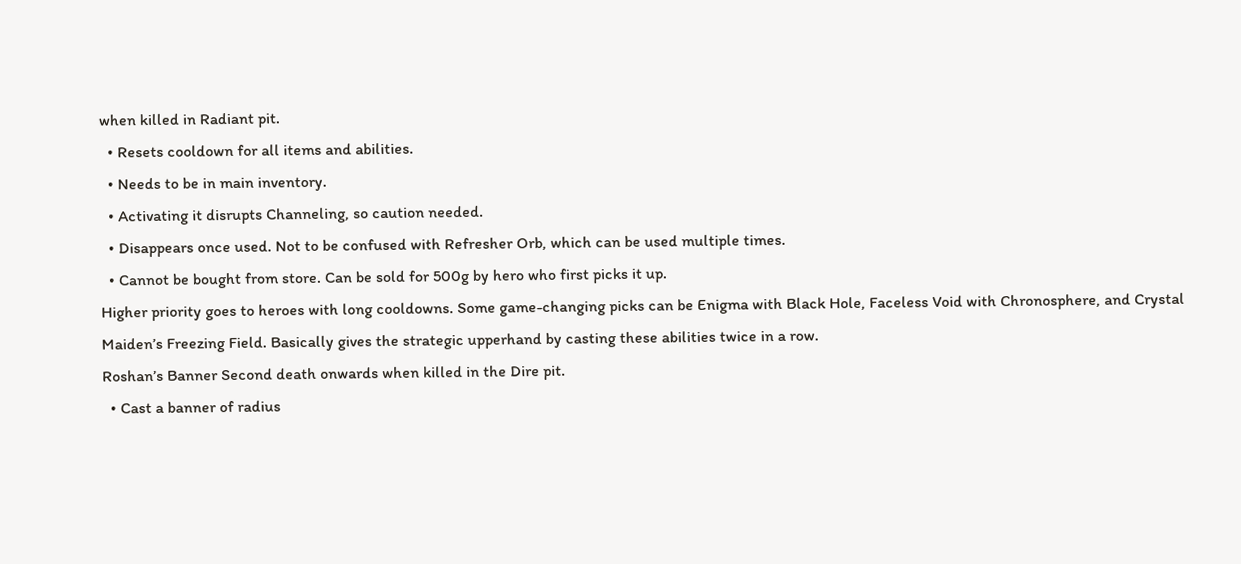when killed in Radiant pit.
  • Resets cooldown for all items and abilities.
  • Needs to be in main inventory.
  • Activating it disrupts Channeling, so caution needed.
  • Disappears once used. Not to be confused with Refresher Orb, which can be used multiple times.
  • Cannot be bought from store. Can be sold for 500g by hero who first picks it up.
Higher priority goes to heroes with long cooldowns. Some game-changing picks can be Enigma with Black Hole, Faceless Void with Chronosphere, and Crystal Maiden’s Freezing Field. Basically gives the strategic upperhand by casting these abilities twice in a row.
Roshan’s Banner Second death onwards when killed in the Dire pit.
  • Cast a banner of radius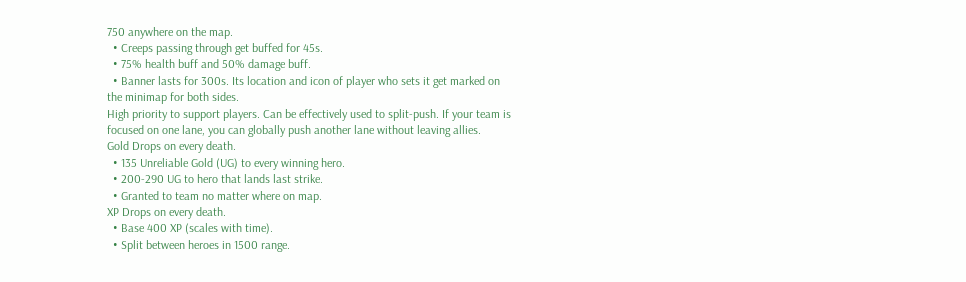750 anywhere on the map.
  • Creeps passing through get buffed for 45s.
  • 75% health buff and 50% damage buff.
  • Banner lasts for 300s. Its location and icon of player who sets it get marked on the minimap for both sides.
High priority to support players. Can be effectively used to split-push. If your team is focused on one lane, you can globally push another lane without leaving allies.
Gold Drops on every death.
  • 135 Unreliable Gold (UG) to every winning hero.
  • 200-290 UG to hero that lands last strike.
  • Granted to team no matter where on map.
XP Drops on every death.
  • Base 400 XP (scales with time).
  • Split between heroes in 1500 range.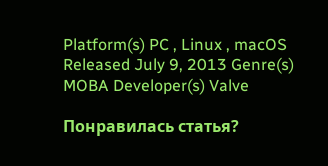Platform(s) PC , Linux , macOS Released July 9, 2013 Genre(s) MOBA Developer(s) Valve

Понравилась статья?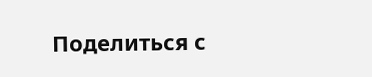Поделиться с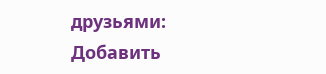друзьями:
Добавить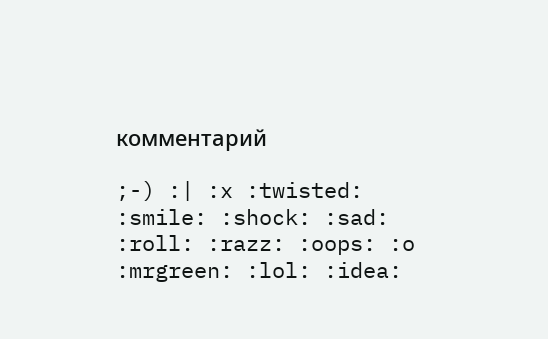комментарий

;-) :| :x :twisted: :smile: :shock: :sad: :roll: :razz: :oops: :o :mrgreen: :lol: :idea: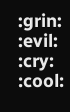:grin: :evil: :cry: :cool: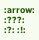:arrow: :???: :?: :!: